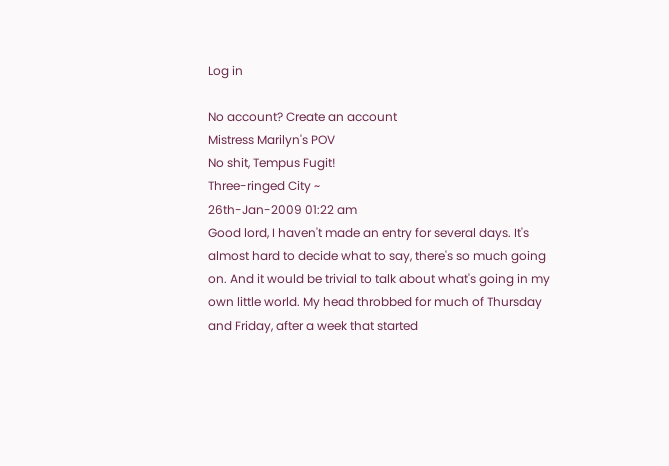Log in

No account? Create an account
Mistress Marilyn's POV
No shit, Tempus Fugit!
Three-ringed City ~
26th-Jan-2009 01:22 am
Good lord, I haven't made an entry for several days. It's almost hard to decide what to say, there's so much going on. And it would be trivial to talk about what's going in my own little world. My head throbbed for much of Thursday and Friday, after a week that started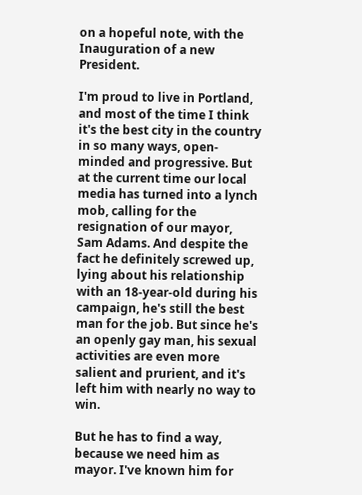on a hopeful note, with the Inauguration of a new President.

I'm proud to live in Portland, and most of the time I think it's the best city in the country in so many ways, open-minded and progressive. But at the current time our local media has turned into a lynch mob, calling for the resignation of our mayor, Sam Adams. And despite the fact he definitely screwed up, lying about his relationship with an 18-year-old during his campaign, he's still the best man for the job. But since he's an openly gay man, his sexual activities are even more salient and prurient, and it's left him with nearly no way to win.

But he has to find a way, because we need him as mayor. I've known him for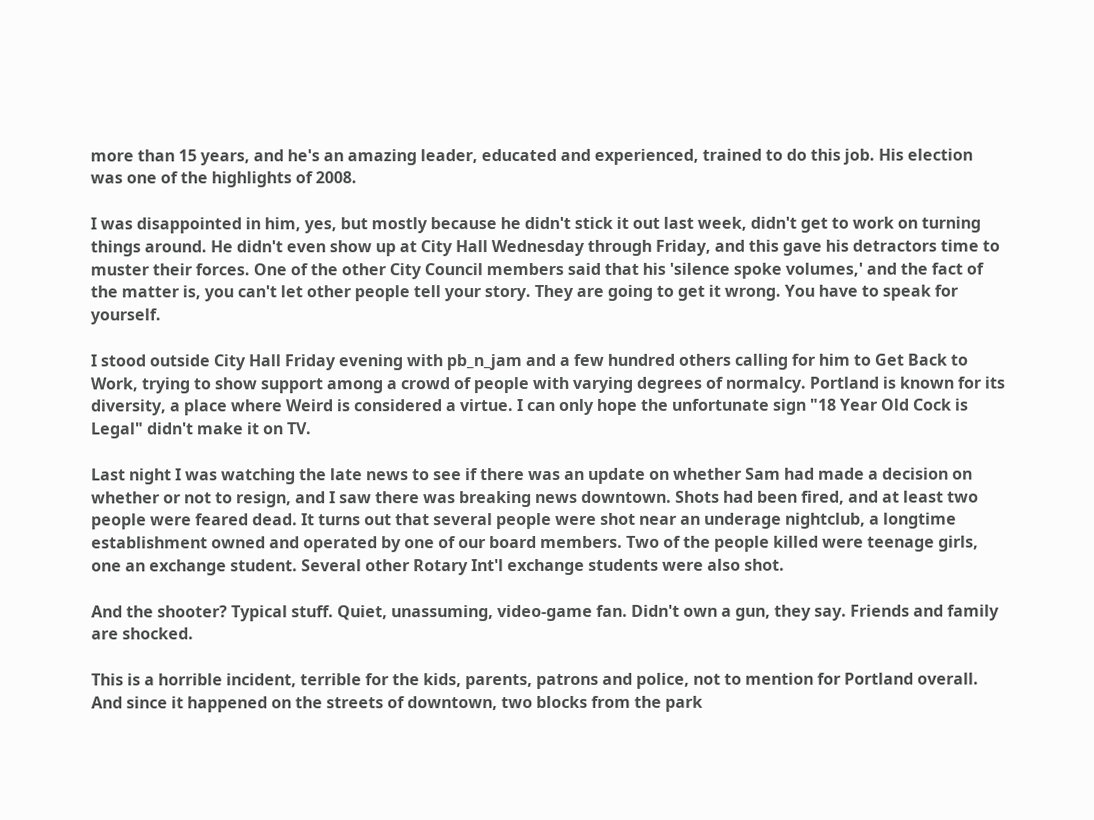more than 15 years, and he's an amazing leader, educated and experienced, trained to do this job. His election was one of the highlights of 2008.

I was disappointed in him, yes, but mostly because he didn't stick it out last week, didn't get to work on turning things around. He didn't even show up at City Hall Wednesday through Friday, and this gave his detractors time to muster their forces. One of the other City Council members said that his 'silence spoke volumes,' and the fact of the matter is, you can't let other people tell your story. They are going to get it wrong. You have to speak for yourself.

I stood outside City Hall Friday evening with pb_n_jam and a few hundred others calling for him to Get Back to Work, trying to show support among a crowd of people with varying degrees of normalcy. Portland is known for its diversity, a place where Weird is considered a virtue. I can only hope the unfortunate sign "18 Year Old Cock is Legal" didn't make it on TV.

Last night I was watching the late news to see if there was an update on whether Sam had made a decision on whether or not to resign, and I saw there was breaking news downtown. Shots had been fired, and at least two people were feared dead. It turns out that several people were shot near an underage nightclub, a longtime establishment owned and operated by one of our board members. Two of the people killed were teenage girls, one an exchange student. Several other Rotary Int'l exchange students were also shot.

And the shooter? Typical stuff. Quiet, unassuming, video-game fan. Didn't own a gun, they say. Friends and family are shocked.

This is a horrible incident, terrible for the kids, parents, patrons and police, not to mention for Portland overall. And since it happened on the streets of downtown, two blocks from the park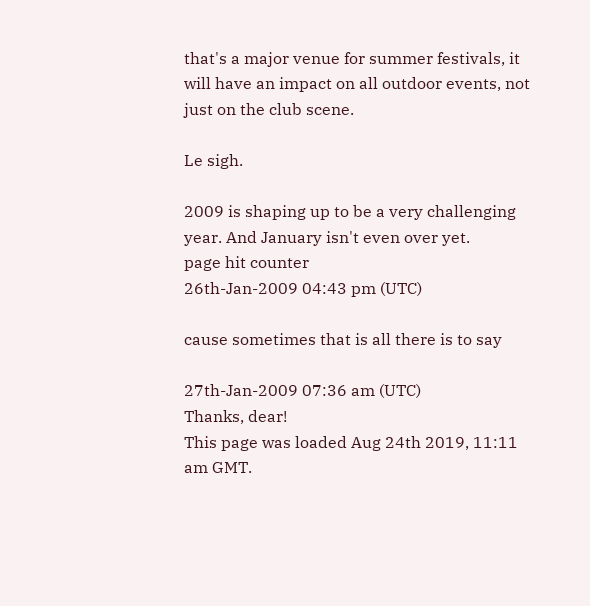that's a major venue for summer festivals, it will have an impact on all outdoor events, not just on the club scene.

Le sigh.

2009 is shaping up to be a very challenging year. And January isn't even over yet.
page hit counter
26th-Jan-2009 04:43 pm (UTC)

cause sometimes that is all there is to say

27th-Jan-2009 07:36 am (UTC)
Thanks, dear!
This page was loaded Aug 24th 2019, 11:11 am GMT.